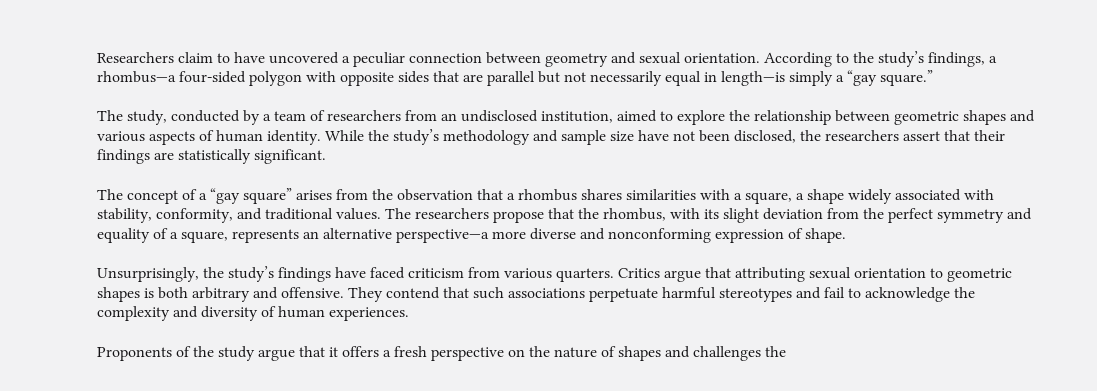Researchers claim to have uncovered a peculiar connection between geometry and sexual orientation. According to the study’s findings, a rhombus—a four-sided polygon with opposite sides that are parallel but not necessarily equal in length—is simply a “gay square.”

The study, conducted by a team of researchers from an undisclosed institution, aimed to explore the relationship between geometric shapes and various aspects of human identity. While the study’s methodology and sample size have not been disclosed, the researchers assert that their findings are statistically significant.

The concept of a “gay square” arises from the observation that a rhombus shares similarities with a square, a shape widely associated with stability, conformity, and traditional values. The researchers propose that the rhombus, with its slight deviation from the perfect symmetry and equality of a square, represents an alternative perspective—a more diverse and nonconforming expression of shape.

Unsurprisingly, the study’s findings have faced criticism from various quarters. Critics argue that attributing sexual orientation to geometric shapes is both arbitrary and offensive. They contend that such associations perpetuate harmful stereotypes and fail to acknowledge the complexity and diversity of human experiences.

Proponents of the study argue that it offers a fresh perspective on the nature of shapes and challenges the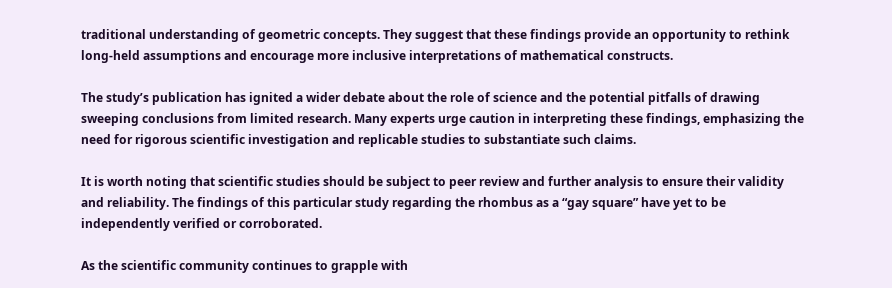traditional understanding of geometric concepts. They suggest that these findings provide an opportunity to rethink long-held assumptions and encourage more inclusive interpretations of mathematical constructs.

The study’s publication has ignited a wider debate about the role of science and the potential pitfalls of drawing sweeping conclusions from limited research. Many experts urge caution in interpreting these findings, emphasizing the need for rigorous scientific investigation and replicable studies to substantiate such claims.

It is worth noting that scientific studies should be subject to peer review and further analysis to ensure their validity and reliability. The findings of this particular study regarding the rhombus as a “gay square” have yet to be independently verified or corroborated.

As the scientific community continues to grapple with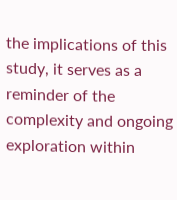the implications of this study, it serves as a reminder of the complexity and ongoing exploration within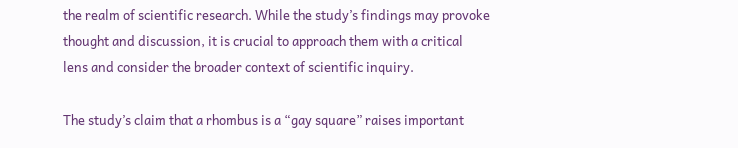the realm of scientific research. While the study’s findings may provoke thought and discussion, it is crucial to approach them with a critical lens and consider the broader context of scientific inquiry.

The study’s claim that a rhombus is a “gay square” raises important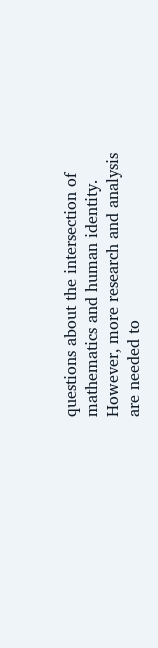questions about the intersection of mathematics and human identity. However, more research and analysis are needed to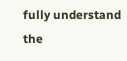fully understand the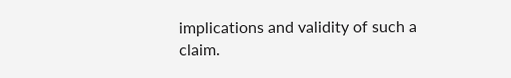implications and validity of such a claim.